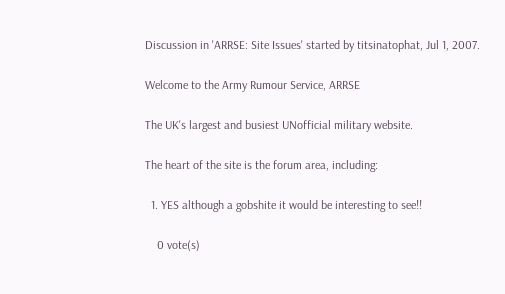Discussion in 'ARRSE: Site Issues' started by titsinatophat, Jul 1, 2007.

Welcome to the Army Rumour Service, ARRSE

The UK's largest and busiest UNofficial military website.

The heart of the site is the forum area, including:

  1. YES although a gobshite it would be interesting to see!!

    0 vote(s)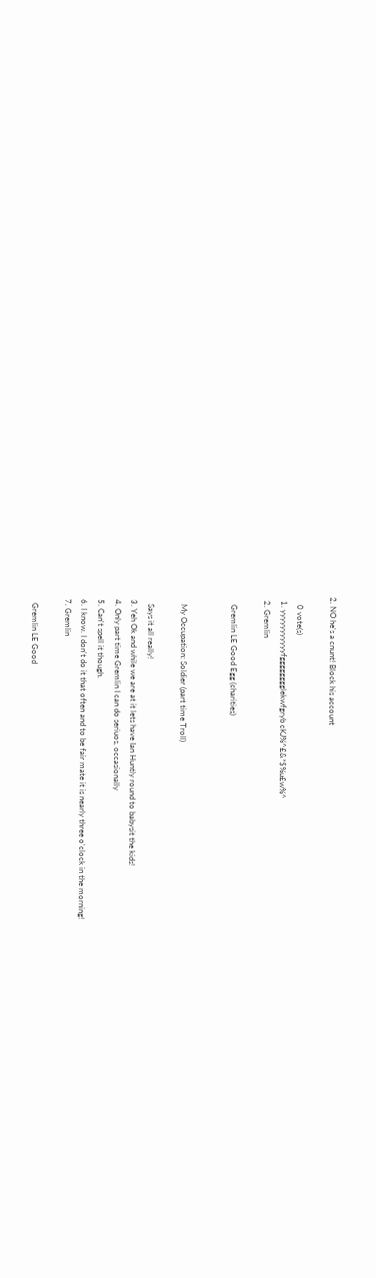2. NO he's a cnunt! Block his account

    0 vote(s)
  1. yyyyyyyyyyyfgggggggglekwfgryb cKJ%^£&*$%u£w%^
  2. Gremlin

    Gremlin LE Good Egg (charities)


    My Occupation: Soldier (part time Troll)

    Says it all really!
  3. Yeh Ok and while we are at it lets have Ian Huntly round to babysit the kids!
  4. Only part time Gremlin I can do seriuos, occasionally
  5. Can't spell it though.
  6. I know. I don't do it that often and to be fair mate it is nearly three o'clock in the morning!
  7. Gremlin

    Gremlin LE Good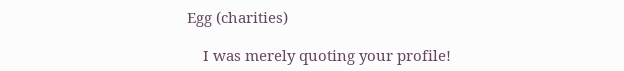Egg (charities)

    I was merely quoting your profile!